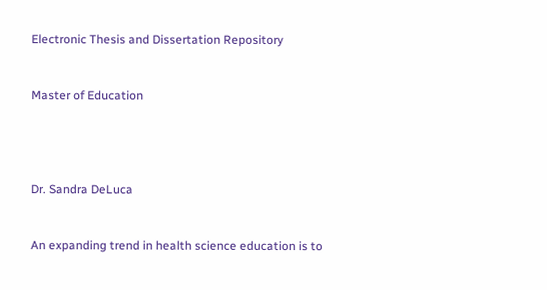Electronic Thesis and Dissertation Repository


Master of Education




Dr. Sandra DeLuca


An expanding trend in health science education is to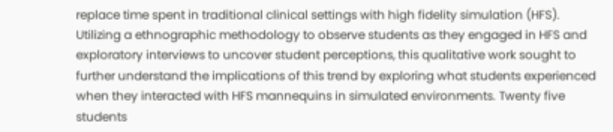replace time spent in traditional clinical settings with high fidelity simulation (HFS). Utilizing a ethnographic methodology to observe students as they engaged in HFS and exploratory interviews to uncover student perceptions, this qualitative work sought to further understand the implications of this trend by exploring what students experienced when they interacted with HFS mannequins in simulated environments. Twenty five students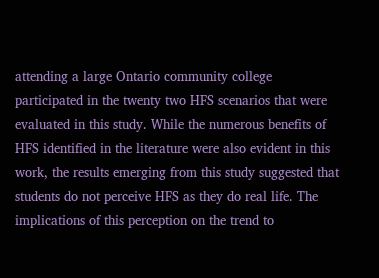attending a large Ontario community college participated in the twenty two HFS scenarios that were evaluated in this study. While the numerous benefits of HFS identified in the literature were also evident in this work, the results emerging from this study suggested that students do not perceive HFS as they do real life. The implications of this perception on the trend to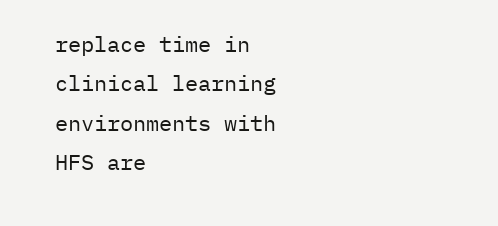replace time in clinical learning environments with HFS are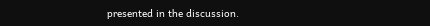presented in the discussion.